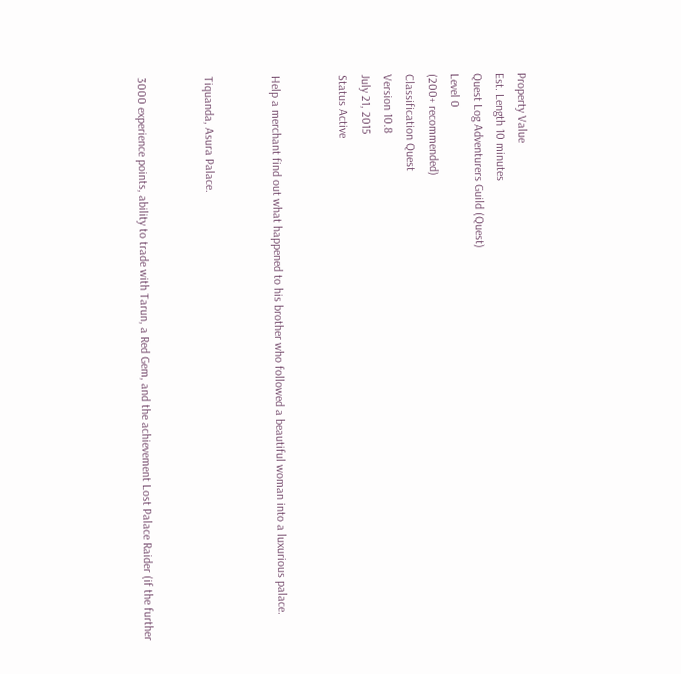Property Value
Est. Length 10 minutes
Quest Log Adventurers Guild (Quest)
Level 0
(200+ recommended)
Classification Quest
Version 10.8
July 21, 2015
Status Active


Help a merchant find out what happened to his brother who followed a beautiful woman into a luxurious palace.


Tiquanda, Asura Palace.


3000 experience points, ability to trade with Tarun, a Red Gem, and the achievement Lost Palace Raider (if the further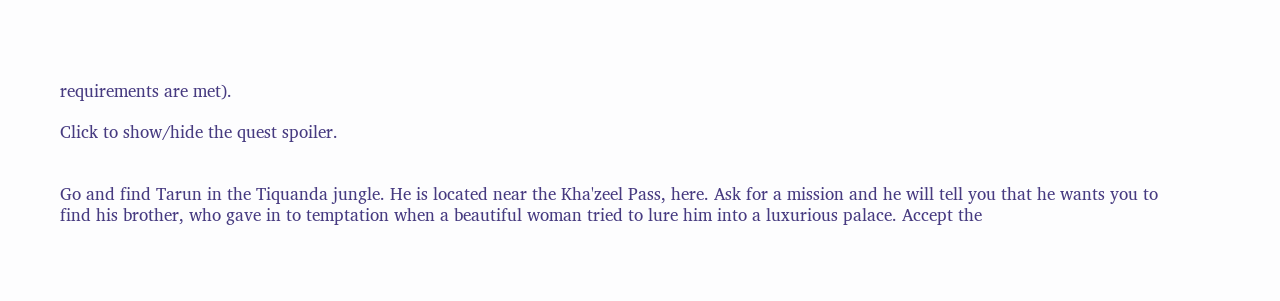requirements are met).

Click to show/hide the quest spoiler.


Go and find Tarun in the Tiquanda jungle. He is located near the Kha'zeel Pass, here. Ask for a mission and he will tell you that he wants you to find his brother, who gave in to temptation when a beautiful woman tried to lure him into a luxurious palace. Accept the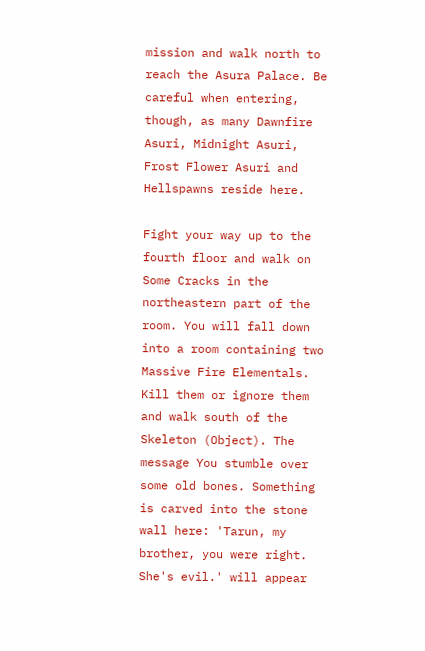mission and walk north to reach the Asura Palace. Be careful when entering, though, as many Dawnfire Asuri, Midnight Asuri, Frost Flower Asuri and Hellspawns reside here.

Fight your way up to the fourth floor and walk on Some Cracks in the northeastern part of the room. You will fall down into a room containing two Massive Fire Elementals. Kill them or ignore them and walk south of the Skeleton (Object). The message You stumble over some old bones. Something is carved into the stone wall here: 'Tarun, my brother, you were right. She's evil.' will appear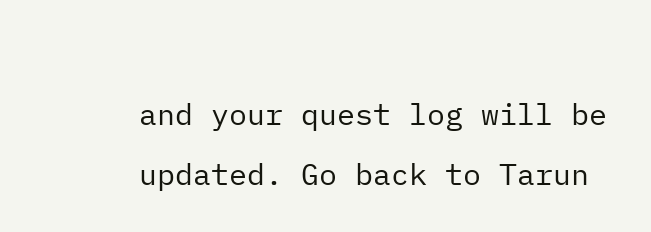and your quest log will be updated. Go back to Tarun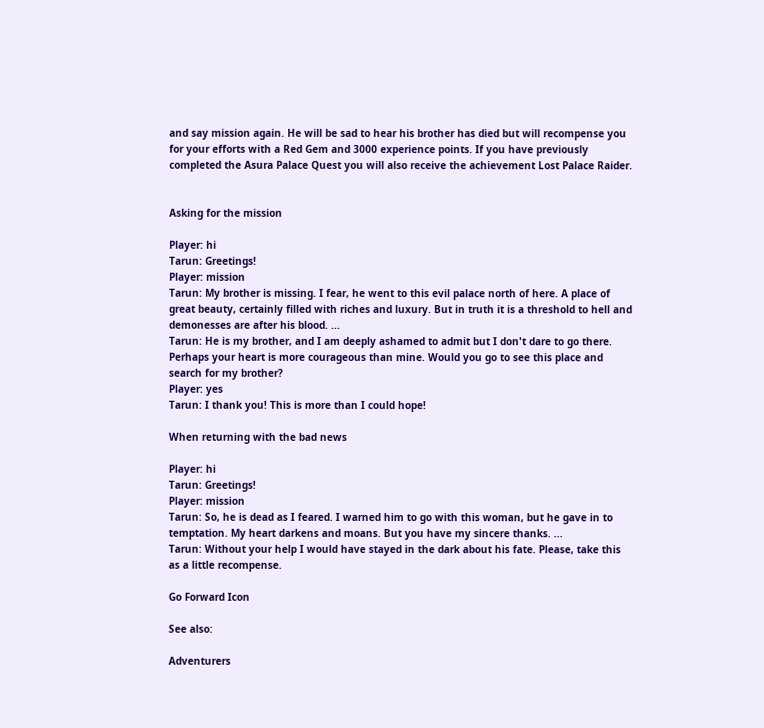and say mission again. He will be sad to hear his brother has died but will recompense you for your efforts with a Red Gem and 3000 experience points. If you have previously completed the Asura Palace Quest you will also receive the achievement Lost Palace Raider.


Asking for the mission

Player: hi
Tarun: Greetings!
Player: mission
Tarun: My brother is missing. I fear, he went to this evil palace north of here. A place of great beauty, certainly filled with riches and luxury. But in truth it is a threshold to hell and demonesses are after his blood. ...
Tarun: He is my brother, and I am deeply ashamed to admit but I don't dare to go there. Perhaps your heart is more courageous than mine. Would you go to see this place and search for my brother?
Player: yes
Tarun: I thank you! This is more than I could hope!

When returning with the bad news

Player: hi
Tarun: Greetings!
Player: mission
Tarun: So, he is dead as I feared. I warned him to go with this woman, but he gave in to temptation. My heart darkens and moans. But you have my sincere thanks. ...
Tarun: Without your help I would have stayed in the dark about his fate. Please, take this as a little recompense.

Go Forward Icon

See also:

Adventurers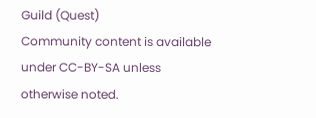Guild (Quest)
Community content is available under CC-BY-SA unless otherwise noted.